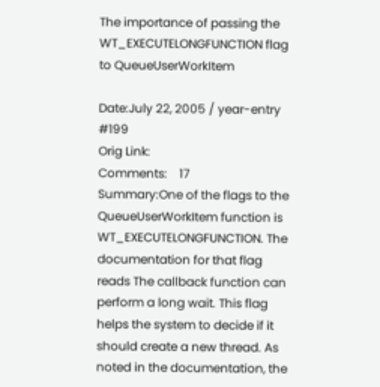The importance of passing the WT_EXECUTELONGFUNCTION flag to QueueUserWorkItem

Date:July 22, 2005 / year-entry #199
Orig Link:
Comments:    17
Summary:One of the flags to the QueueUserWorkItem function is WT_EXECUTELONGFUNCTION. The documentation for that flag reads The callback function can perform a long wait. This flag helps the system to decide if it should create a new thread. As noted in the documentation, the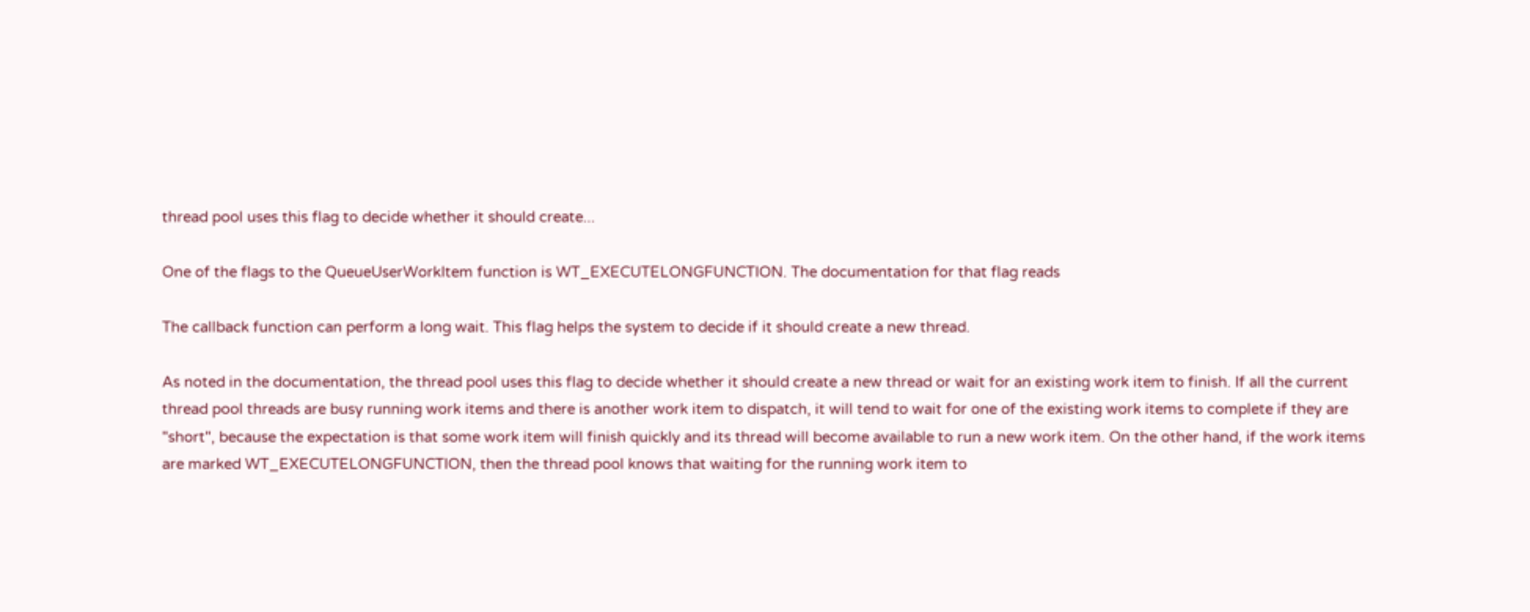thread pool uses this flag to decide whether it should create...

One of the flags to the QueueUserWorkItem function is WT_EXECUTELONGFUNCTION. The documentation for that flag reads

The callback function can perform a long wait. This flag helps the system to decide if it should create a new thread.

As noted in the documentation, the thread pool uses this flag to decide whether it should create a new thread or wait for an existing work item to finish. If all the current thread pool threads are busy running work items and there is another work item to dispatch, it will tend to wait for one of the existing work items to complete if they are "short", because the expectation is that some work item will finish quickly and its thread will become available to run a new work item. On the other hand, if the work items are marked WT_EXECUTELONGFUNCTION, then the thread pool knows that waiting for the running work item to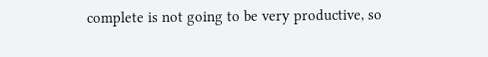complete is not going to be very productive, so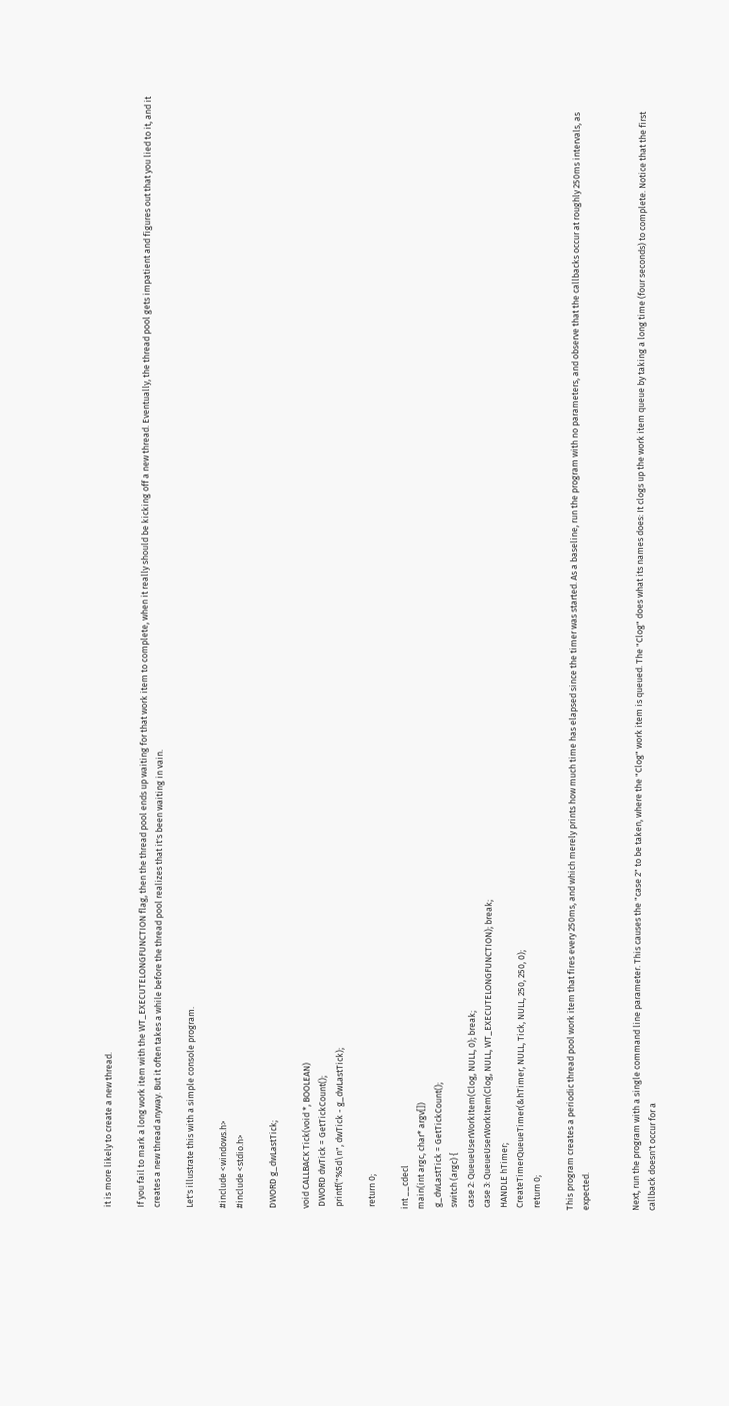it is more likely to create a new thread.

If you fail to mark a long work item with the WT_EXECUTELONGFUNCTION flag, then the thread pool ends up waiting for that work item to complete, when it really should be kicking off a new thread. Eventually, the thread pool gets impatient and figures out that you lied to it, and it creates a new thread anyway. But it often takes a while before the thread pool realizes that it's been waiting in vain.

Let's illustrate this with a simple console program.

#include <windows.h>
#include <stdio.h>

DWORD g_dwLastTick;

void CALLBACK Tick(void *, BOOLEAN)
 DWORD dwTick = GetTickCount();
 printf("%5d\n", dwTick - g_dwLastTick);

 return 0;

int __cdecl
main(int argc, char* argv[])
 g_dwLastTick = GetTickCount();
 switch (argc) {
 case 2: QueueUserWorkItem(Clog, NULL, 0); break;
 case 3: QueueUserWorkItem(Clog, NULL, WT_EXECUTELONGFUNCTION); break;
 HANDLE hTimer;
 CreateTimerQueueTimer(&hTimer, NULL, Tick, NULL, 250, 250, 0);
 return 0;

This program creates a periodic thread pool work item that fires every 250ms, and which merely prints how much time has elapsed since the timer was started. As a baseline, run the program with no parameters, and observe that the callbacks occur at roughly 250ms intervals, as expected.


Next, run the program with a single command line parameter. This causes the "case 2" to be taken, where the "Clog" work item is queued. The "Clog" does what its names does: It clogs up the work item queue by taking a long time (four seconds) to complete. Notice that the first callback doesn't occur for a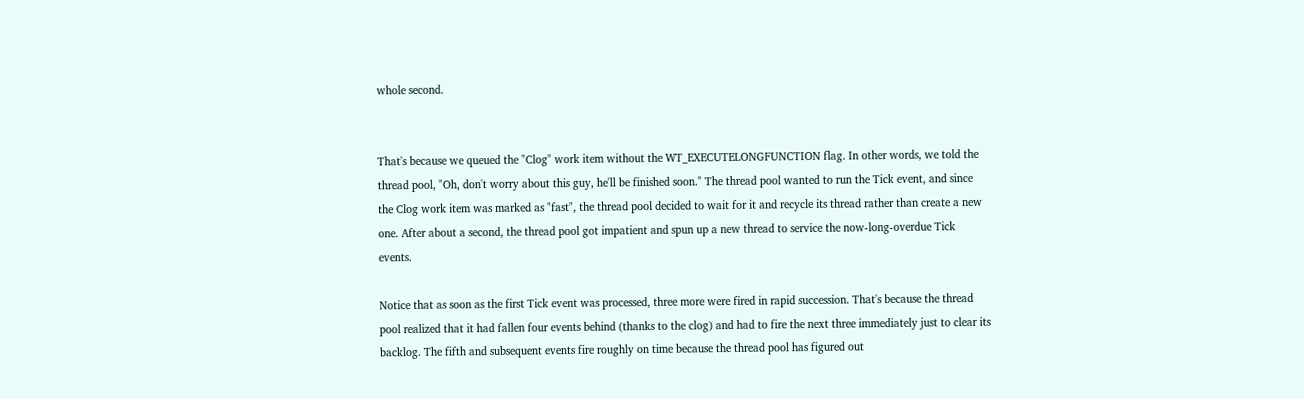whole second.


That's because we queued the "Clog" work item without the WT_EXECUTELONGFUNCTION flag. In other words, we told the thread pool, "Oh, don't worry about this guy, he'll be finished soon." The thread pool wanted to run the Tick event, and since the Clog work item was marked as "fast", the thread pool decided to wait for it and recycle its thread rather than create a new one. After about a second, the thread pool got impatient and spun up a new thread to service the now-long-overdue Tick events.

Notice that as soon as the first Tick event was processed, three more were fired in rapid succession. That's because the thread pool realized that it had fallen four events behind (thanks to the clog) and had to fire the next three immediately just to clear its backlog. The fifth and subsequent events fire roughly on time because the thread pool has figured out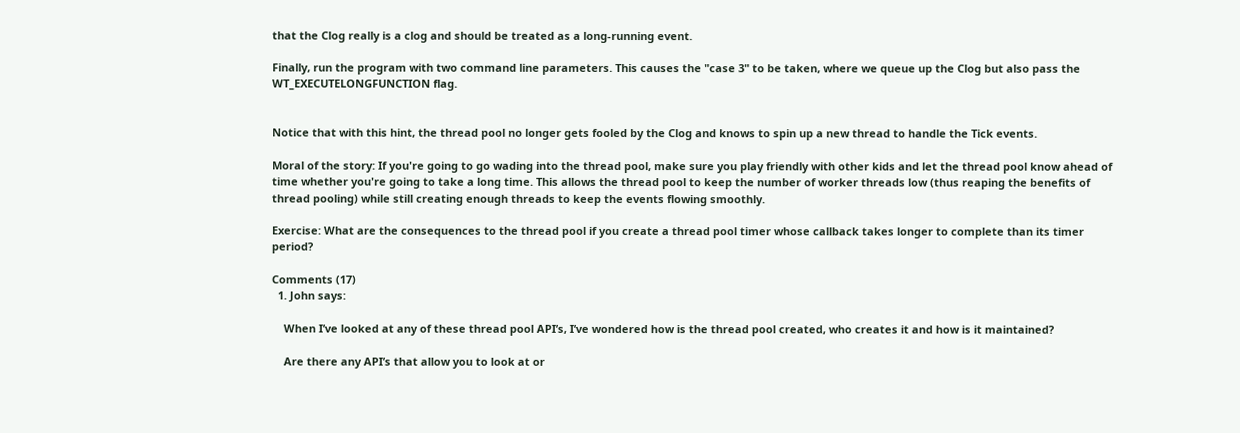that the Clog really is a clog and should be treated as a long-running event.

Finally, run the program with two command line parameters. This causes the "case 3" to be taken, where we queue up the Clog but also pass the WT_EXECUTELONGFUNCTION flag.


Notice that with this hint, the thread pool no longer gets fooled by the Clog and knows to spin up a new thread to handle the Tick events.

Moral of the story: If you're going to go wading into the thread pool, make sure you play friendly with other kids and let the thread pool know ahead of time whether you're going to take a long time. This allows the thread pool to keep the number of worker threads low (thus reaping the benefits of thread pooling) while still creating enough threads to keep the events flowing smoothly.

Exercise: What are the consequences to the thread pool if you create a thread pool timer whose callback takes longer to complete than its timer period?

Comments (17)
  1. John says:

    When I’ve looked at any of these thread pool API’s, I’ve wondered how is the thread pool created, who creates it and how is it maintained?

    Are there any API’s that allow you to look at or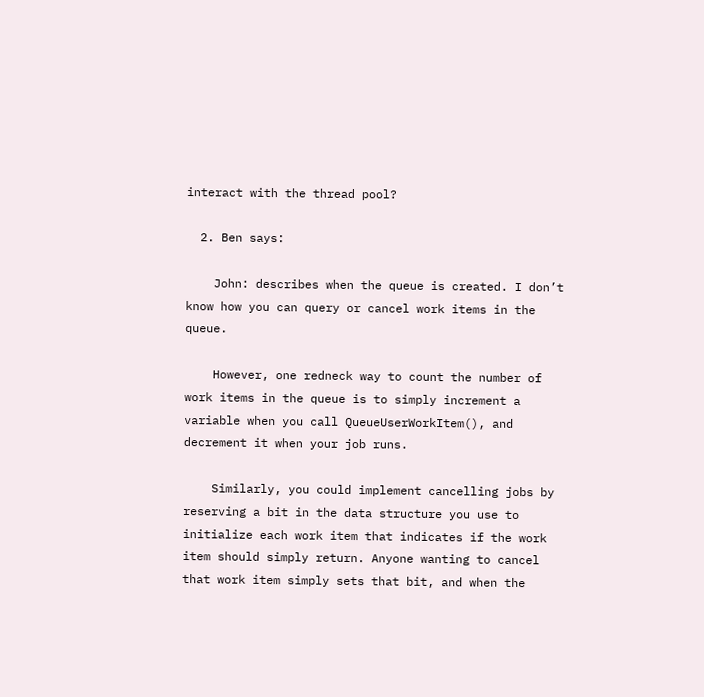interact with the thread pool?

  2. Ben says:

    John: describes when the queue is created. I don’t know how you can query or cancel work items in the queue.

    However, one redneck way to count the number of work items in the queue is to simply increment a variable when you call QueueUserWorkItem(), and decrement it when your job runs.

    Similarly, you could implement cancelling jobs by reserving a bit in the data structure you use to initialize each work item that indicates if the work item should simply return. Anyone wanting to cancel that work item simply sets that bit, and when the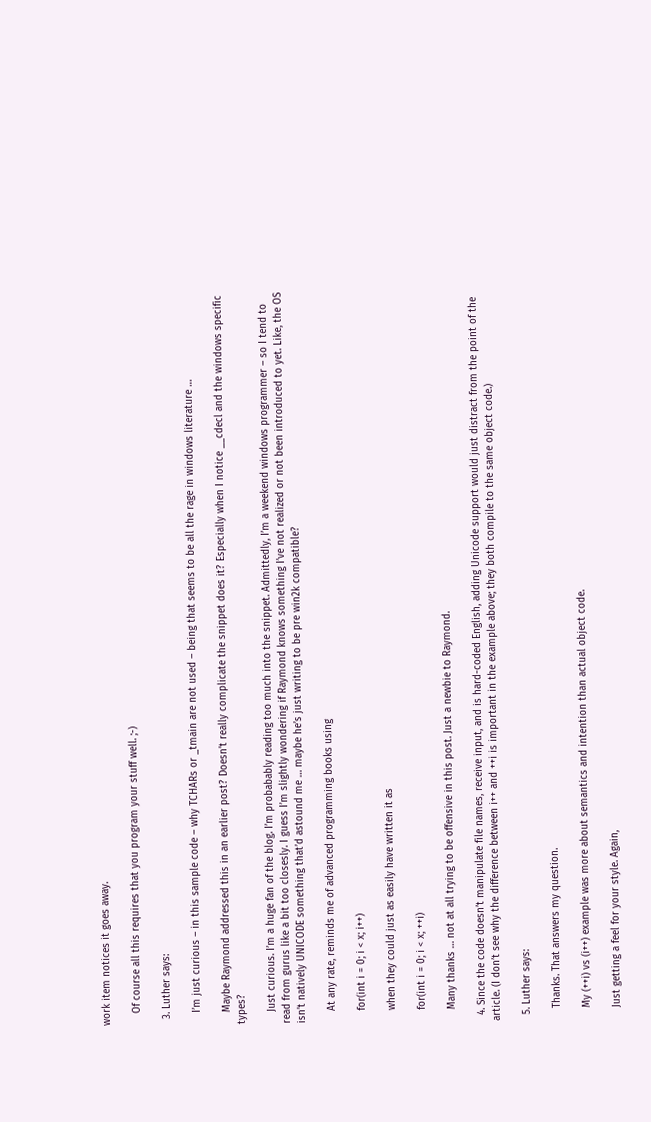work item notices it goes away.

    Of course all this requires that you program your stuff well. ;-)

  3. Luther says:

    I’m just curious – in this sample code – why TCHARs or _tmain are not used – being that seems to be all the rage in windows literature …

    Maybe Raymond addressed this in an earlier post? Doesn’t really complicate the snippet does it? Especially when I notice __cdecl and the windows specific types?

    Just curious. I’m a huge fan of the blog. I’m probabably reading too much into the snippet. Admittedly, I’m a weekend windows programmer – so I tend to read from gurus like a bit too closesly. I guess I’m slightly wondering if Raymond knows something I’ve not realized or not been introduced to yet. Like, the OS isn’t natively UNICODE something that’d astound me … maybe he’s just writing to be pre win2k compatible?

    At any rate, reminds me of advanced programming books using

    for(int i = 0; i < x; i++)

    when they could just as easily have written it as

    for(int i = 0; i < x; ++i)

    Many thanks … not at all trying to be offensive in this post. Just a newbie to Raymond.

  4. Since the code doesn’t manipulate file names, receive input, and is hard-coded English, adding Unicode support would just distract from the point of the article. (I don’t see why the difference between i++ and ++i is important in the example above; they both compile to the same object code.)

  5. Luther says:

    Thanks. That answers my question.

    My (++i) vs (i++) example was more about semantics and intention than actual object code.

    Just getting a feel for your style. Again,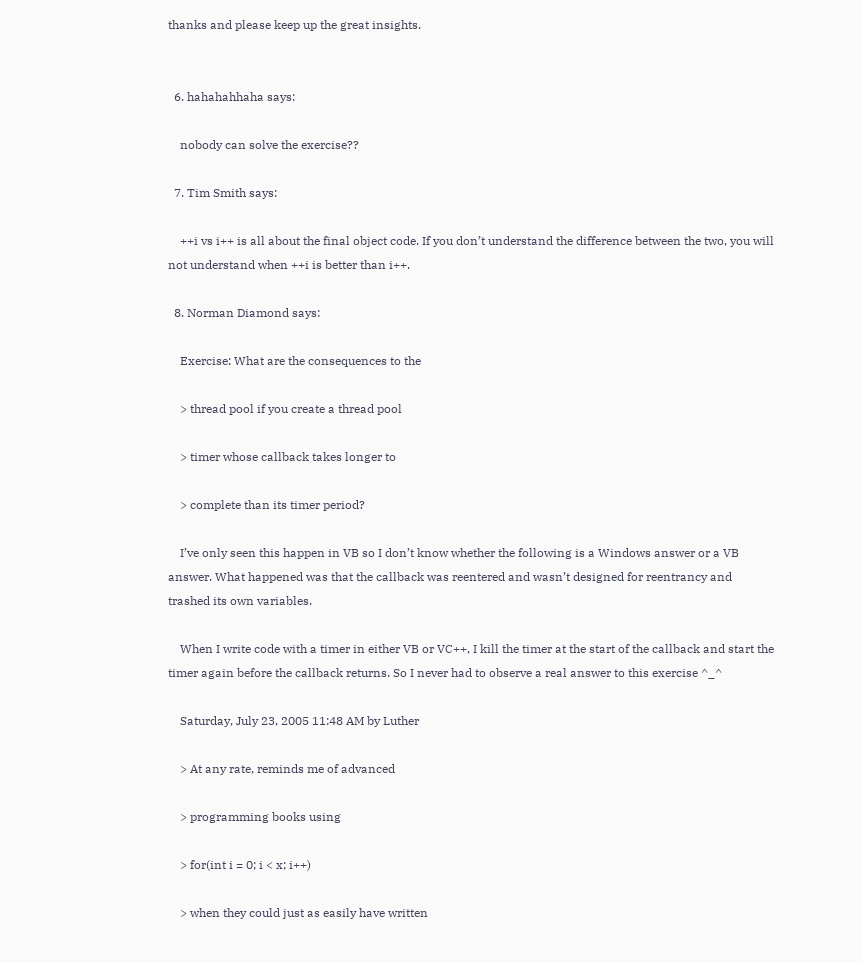thanks and please keep up the great insights.


  6. hahahahhaha says:

    nobody can solve the exercise??

  7. Tim Smith says:

    ++i vs i++ is all about the final object code. If you don’t understand the difference between the two, you will not understand when ++i is better than i++.

  8. Norman Diamond says:

    Exercise: What are the consequences to the

    > thread pool if you create a thread pool

    > timer whose callback takes longer to

    > complete than its timer period?

    I’ve only seen this happen in VB so I don’t know whether the following is a Windows answer or a VB answer. What happened was that the callback was reentered and wasn’t designed for reentrancy and trashed its own variables.

    When I write code with a timer in either VB or VC++, I kill the timer at the start of the callback and start the timer again before the callback returns. So I never had to observe a real answer to this exercise ^_^

    Saturday, July 23, 2005 11:48 AM by Luther

    > At any rate, reminds me of advanced

    > programming books using

    > for(int i = 0; i < x; i++)

    > when they could just as easily have written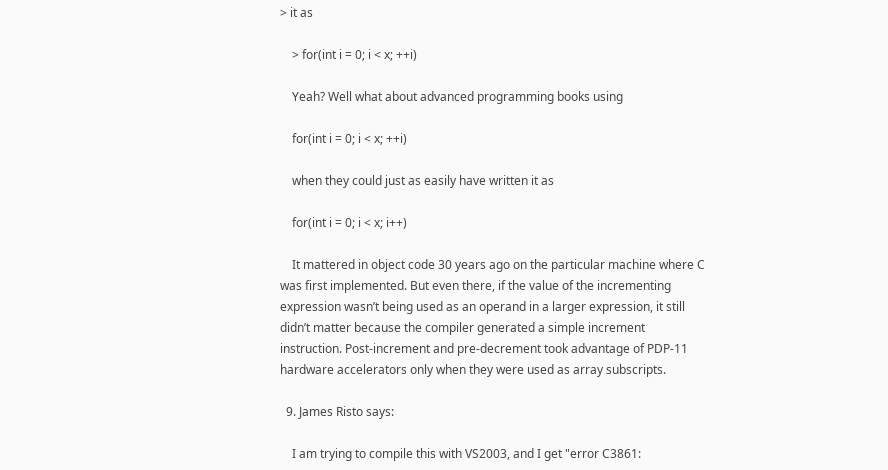> it as

    > for(int i = 0; i < x; ++i)

    Yeah? Well what about advanced programming books using

    for(int i = 0; i < x; ++i)

    when they could just as easily have written it as

    for(int i = 0; i < x; i++)

    It mattered in object code 30 years ago on the particular machine where C was first implemented. But even there, if the value of the incrementing expression wasn’t being used as an operand in a larger expression, it still didn’t matter because the compiler generated a simple increment instruction. Post-increment and pre-decrement took advantage of PDP-11 hardware accelerators only when they were used as array subscripts.

  9. James Risto says:

    I am trying to compile this with VS2003, and I get "error C3861: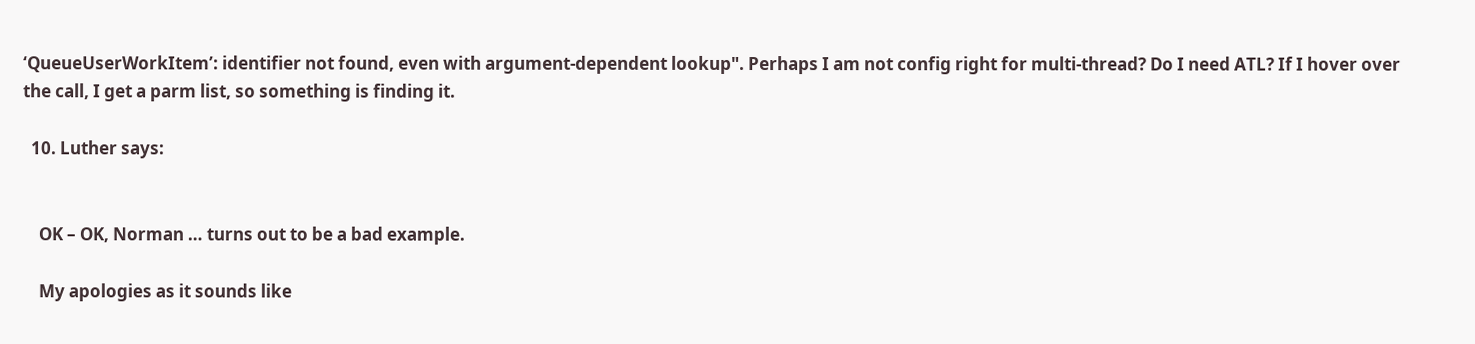‘QueueUserWorkItem’: identifier not found, even with argument-dependent lookup". Perhaps I am not config right for multi-thread? Do I need ATL? If I hover over the call, I get a parm list, so something is finding it.

  10. Luther says:


    OK – OK, Norman … turns out to be a bad example.

    My apologies as it sounds like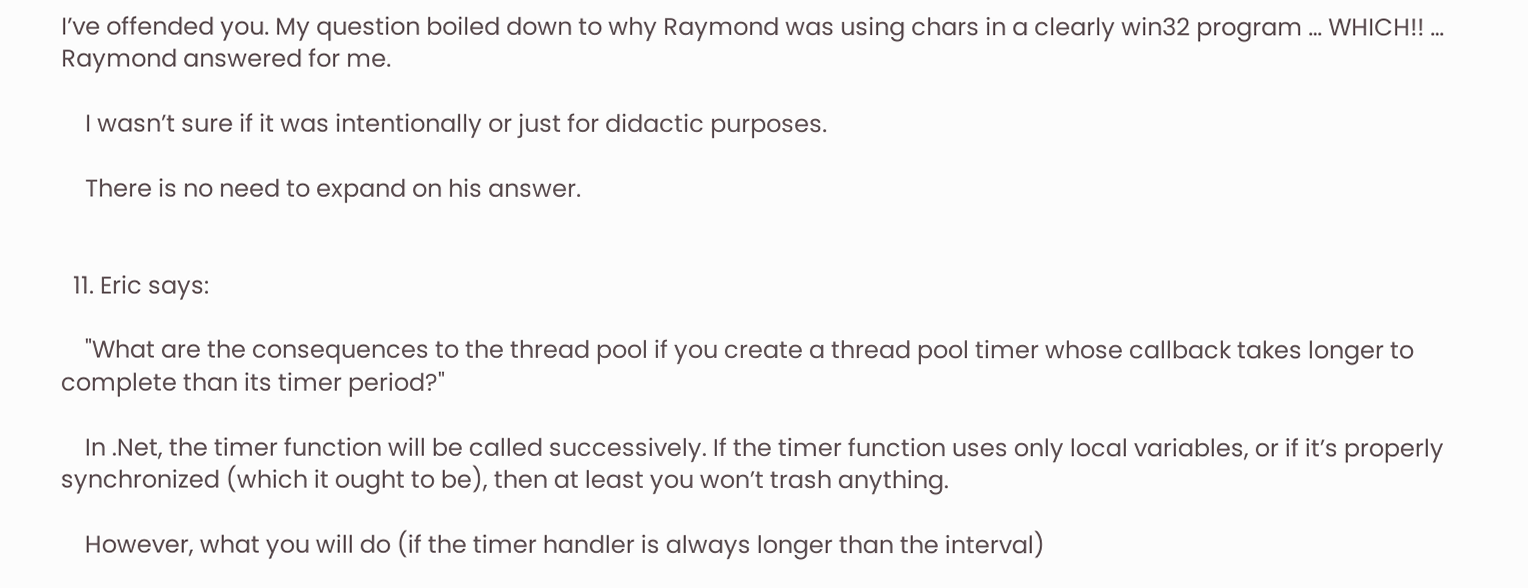I’ve offended you. My question boiled down to why Raymond was using chars in a clearly win32 program … WHICH!! … Raymond answered for me.

    I wasn’t sure if it was intentionally or just for didactic purposes.

    There is no need to expand on his answer.


  11. Eric says:

    "What are the consequences to the thread pool if you create a thread pool timer whose callback takes longer to complete than its timer period?"

    In .Net, the timer function will be called successively. If the timer function uses only local variables, or if it’s properly synchronized (which it ought to be), then at least you won’t trash anything.

    However, what you will do (if the timer handler is always longer than the interval)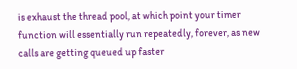is exhaust the thread pool, at which point your timer function will essentially run repeatedly, forever, as new calls are getting queued up faster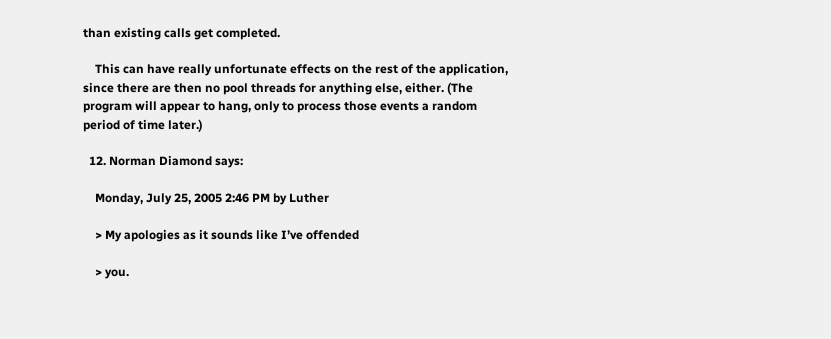than existing calls get completed.

    This can have really unfortunate effects on the rest of the application, since there are then no pool threads for anything else, either. (The program will appear to hang, only to process those events a random period of time later.)

  12. Norman Diamond says:

    Monday, July 25, 2005 2:46 PM by Luther

    > My apologies as it sounds like I’ve offended

    > you.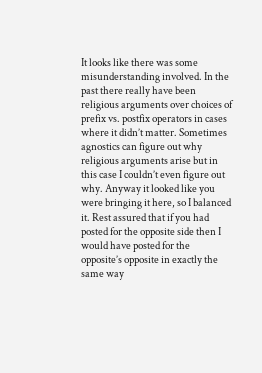It looks like there was some misunderstanding involved. In the past there really have been religious arguments over choices of prefix vs. postfix operators in cases where it didn’t matter. Sometimes agnostics can figure out why religious arguments arise but in this case I couldn’t even figure out why. Anyway it looked like you were bringing it here, so I balanced it. Rest assured that if you had posted for the opposite side then I would have posted for the opposite’s opposite in exactly the same way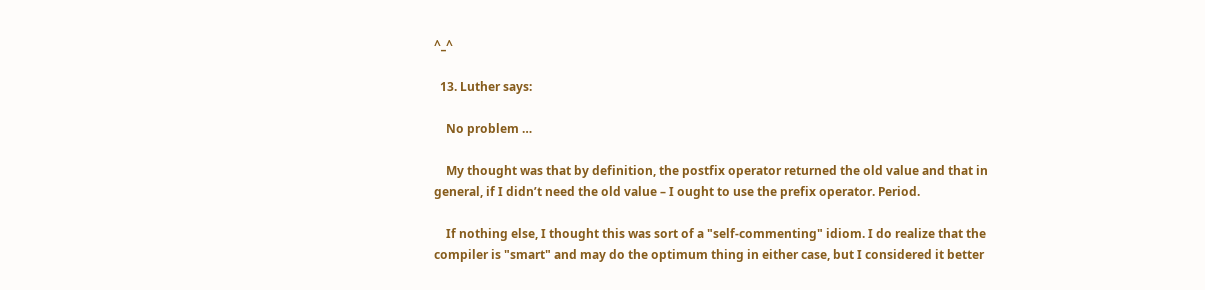^_^

  13. Luther says:

    No problem …

    My thought was that by definition, the postfix operator returned the old value and that in general, if I didn’t need the old value – I ought to use the prefix operator. Period.

    If nothing else, I thought this was sort of a "self-commenting" idiom. I do realize that the compiler is "smart" and may do the optimum thing in either case, but I considered it better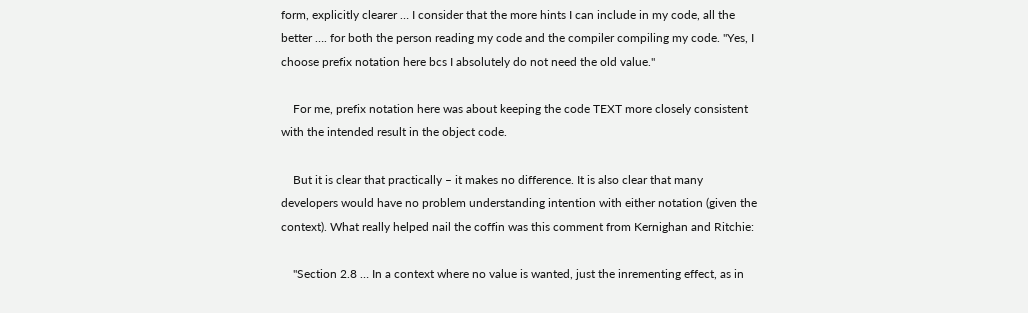form, explicitly clearer … I consider that the more hints I can include in my code, all the better …. for both the person reading my code and the compiler compiling my code. "Yes, I choose prefix notation here bcs I absolutely do not need the old value."

    For me, prefix notation here was about keeping the code TEXT more closely consistent with the intended result in the object code.

    But it is clear that practically – it makes no difference. It is also clear that many developers would have no problem understanding intention with either notation (given the context). What really helped nail the coffin was this comment from Kernighan and Ritchie:

    "Section 2.8 … In a context where no value is wanted, just the inrementing effect, as in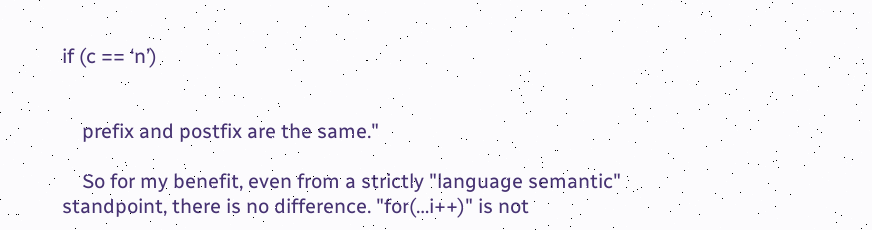if (c == ‘n’)


    prefix and postfix are the same."

    So for my benefit, even from a strictly "language semantic" standpoint, there is no difference. "for(…i++)" is not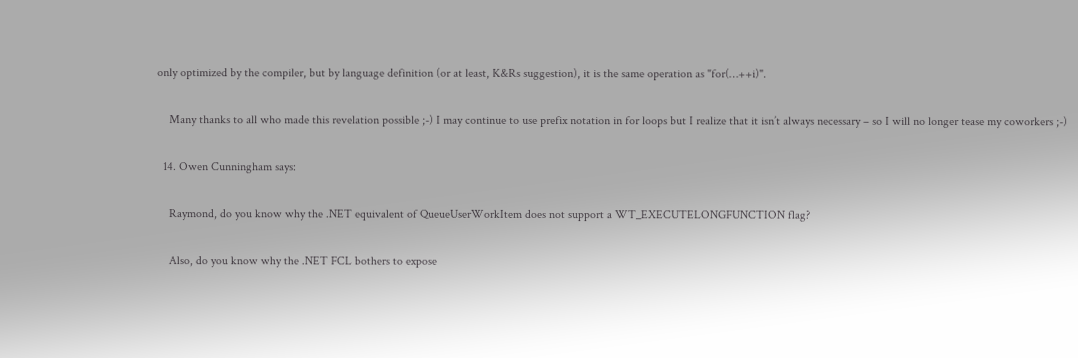only optimized by the compiler, but by language definition (or at least, K&Rs suggestion), it is the same operation as "for(…++i)".

    Many thanks to all who made this revelation possible ;-) I may continue to use prefix notation in for loops but I realize that it isn’t always necessary – so I will no longer tease my coworkers ;-)

  14. Owen Cunningham says:

    Raymond, do you know why the .NET equivalent of QueueUserWorkItem does not support a WT_EXECUTELONGFUNCTION flag?

    Also, do you know why the .NET FCL bothers to expose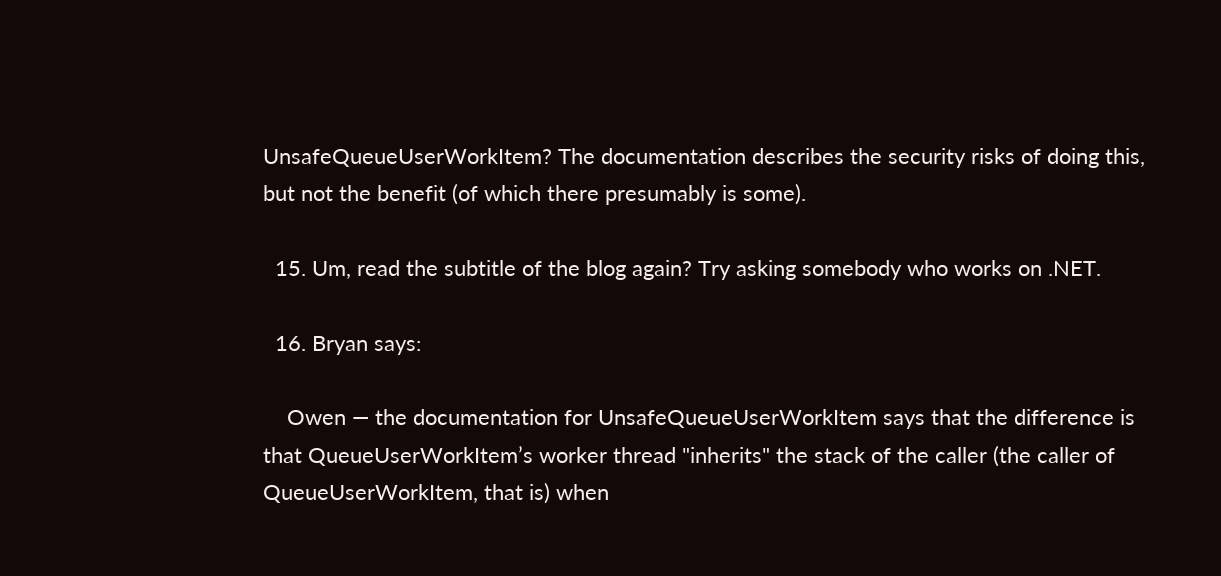UnsafeQueueUserWorkItem? The documentation describes the security risks of doing this, but not the benefit (of which there presumably is some).

  15. Um, read the subtitle of the blog again? Try asking somebody who works on .NET.

  16. Bryan says:

    Owen — the documentation for UnsafeQueueUserWorkItem says that the difference is that QueueUserWorkItem’s worker thread "inherits" the stack of the caller (the caller of QueueUserWorkItem, that is) when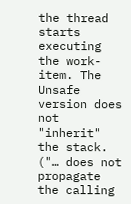the thread starts executing the work-item. The Unsafe version does not "inherit" the stack. ("… does not propagate the calling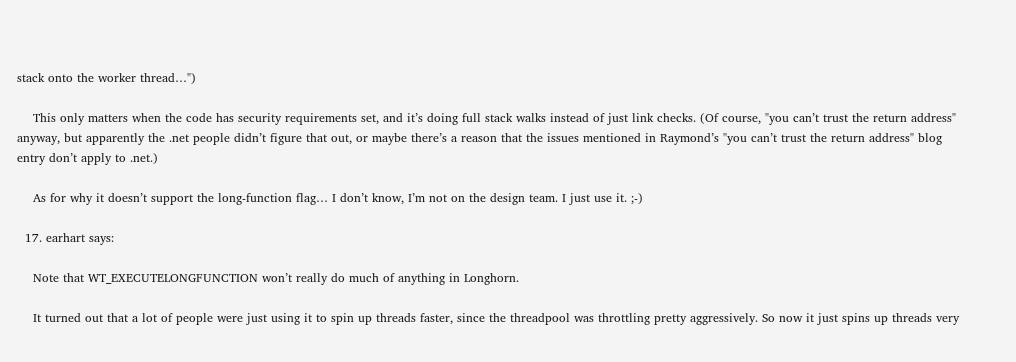stack onto the worker thread…")

    This only matters when the code has security requirements set, and it’s doing full stack walks instead of just link checks. (Of course, "you can’t trust the return address" anyway, but apparently the .net people didn’t figure that out, or maybe there’s a reason that the issues mentioned in Raymond’s "you can’t trust the return address" blog entry don’t apply to .net.)

    As for why it doesn’t support the long-function flag… I don’t know, I’m not on the design team. I just use it. ;-)

  17. earhart says:

    Note that WT_EXECUTELONGFUNCTION won’t really do much of anything in Longhorn.

    It turned out that a lot of people were just using it to spin up threads faster, since the threadpool was throttling pretty aggressively. So now it just spins up threads very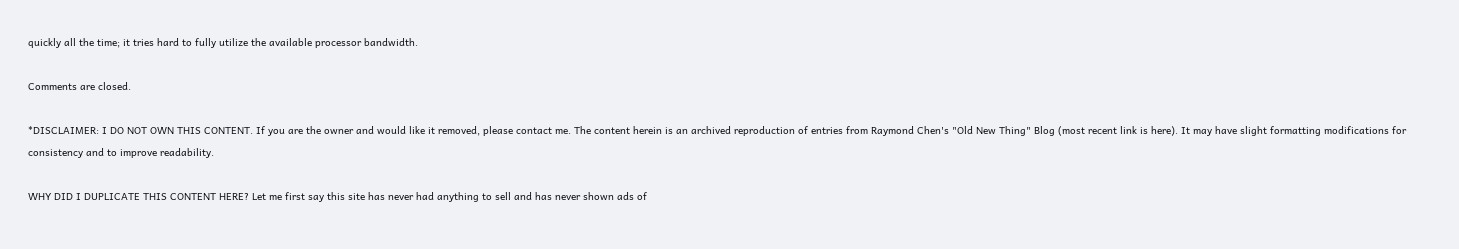quickly all the time; it tries hard to fully utilize the available processor bandwidth.

Comments are closed.

*DISCLAIMER: I DO NOT OWN THIS CONTENT. If you are the owner and would like it removed, please contact me. The content herein is an archived reproduction of entries from Raymond Chen's "Old New Thing" Blog (most recent link is here). It may have slight formatting modifications for consistency and to improve readability.

WHY DID I DUPLICATE THIS CONTENT HERE? Let me first say this site has never had anything to sell and has never shown ads of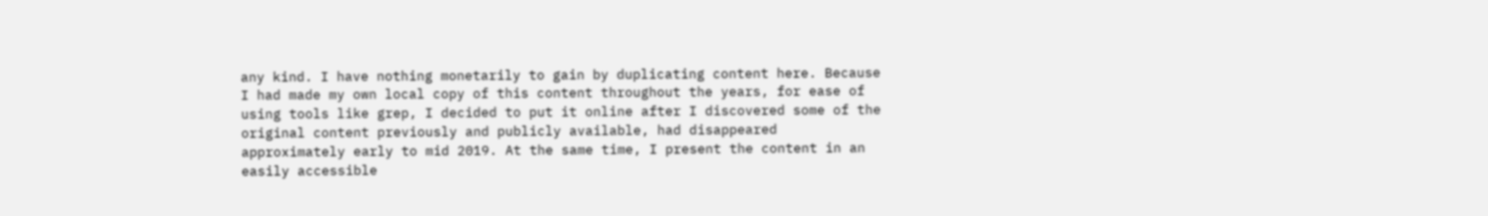any kind. I have nothing monetarily to gain by duplicating content here. Because I had made my own local copy of this content throughout the years, for ease of using tools like grep, I decided to put it online after I discovered some of the original content previously and publicly available, had disappeared approximately early to mid 2019. At the same time, I present the content in an easily accessible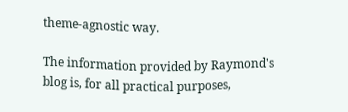theme-agnostic way.

The information provided by Raymond's blog is, for all practical purposes,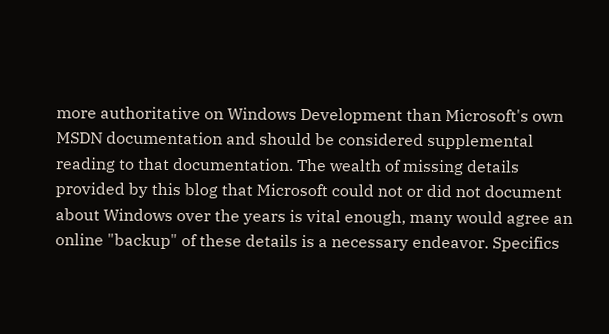more authoritative on Windows Development than Microsoft's own MSDN documentation and should be considered supplemental reading to that documentation. The wealth of missing details provided by this blog that Microsoft could not or did not document about Windows over the years is vital enough, many would agree an online "backup" of these details is a necessary endeavor. Specifics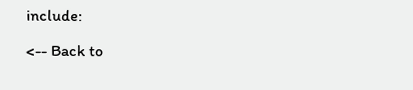include:

<-- Back to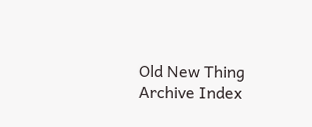Old New Thing Archive Index